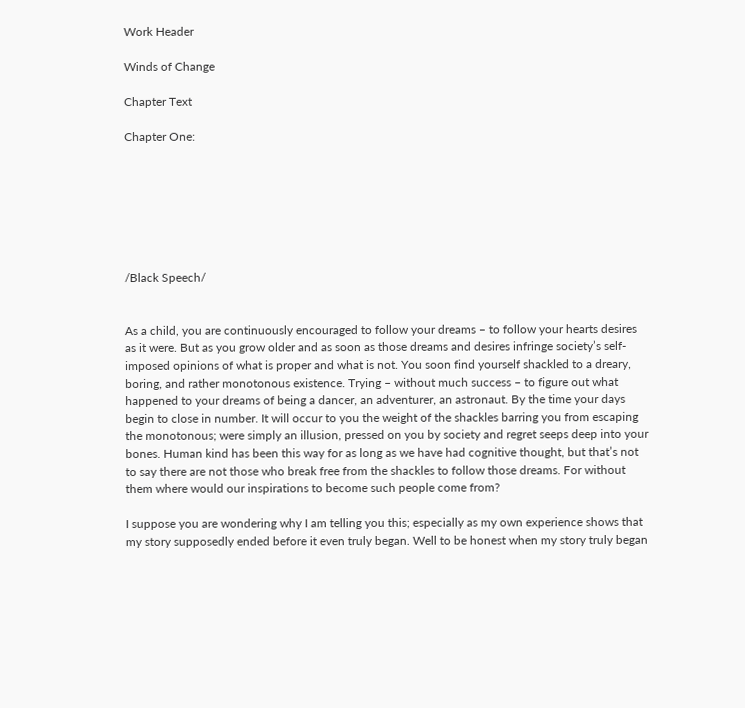Work Header

Winds of Change

Chapter Text

Chapter One:







/Black Speech/


As a child, you are continuously encouraged to follow your dreams – to follow your hearts desires as it were. But as you grow older and as soon as those dreams and desires infringe society’s self-imposed opinions of what is proper and what is not. You soon find yourself shackled to a dreary, boring, and rather monotonous existence. Trying – without much success – to figure out what happened to your dreams of being a dancer, an adventurer, an astronaut. By the time your days begin to close in number. It will occur to you the weight of the shackles barring you from escaping the monotonous; were simply an illusion, pressed on you by society and regret seeps deep into your bones. Human kind has been this way for as long as we have had cognitive thought, but that’s not to say there are not those who break free from the shackles to follow those dreams. For without them where would our inspirations to become such people come from?

I suppose you are wondering why I am telling you this; especially as my own experience shows that my story supposedly ended before it even truly began. Well to be honest when my story truly began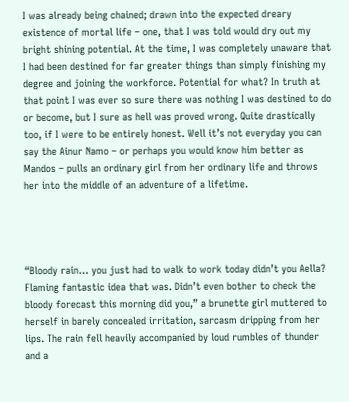I was already being chained; drawn into the expected dreary existence of mortal life – one, that I was told would dry out my bright shining potential. At the time, I was completely unaware that I had been destined for far greater things than simply finishing my degree and joining the workforce. Potential for what? In truth at that point I was ever so sure there was nothing I was destined to do or become, but I sure as hell was proved wrong. Quite drastically too, if I were to be entirely honest. Well it’s not everyday you can say the Ainur Namo – or perhaps you would know him better as Mandos – pulls an ordinary girl from her ordinary life and throws her into the middle of an adventure of a lifetime.




“Bloody rain… you just had to walk to work today didn’t you Aella? Flaming fantastic idea that was. Didn’t even bother to check the bloody forecast this morning did you,” a brunette girl muttered to herself in barely concealed irritation, sarcasm dripping from her lips. The rain fell heavily accompanied by loud rumbles of thunder and a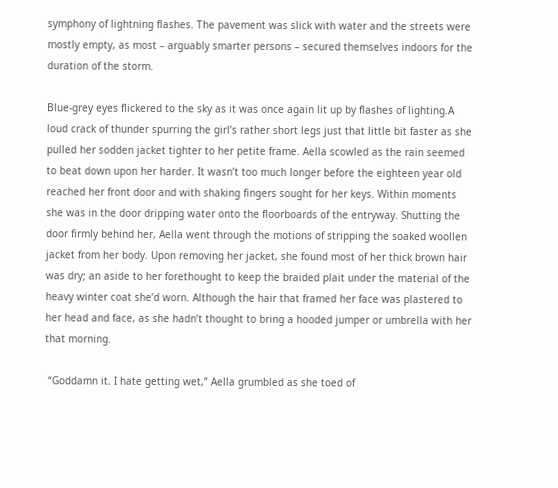symphony of lightning flashes. The pavement was slick with water and the streets were mostly empty, as most – arguably smarter persons – secured themselves indoors for the duration of the storm.

Blue-grey eyes flickered to the sky as it was once again lit up by flashes of lighting.A loud crack of thunder spurring the girl’s rather short legs just that little bit faster as she pulled her sodden jacket tighter to her petite frame. Aella scowled as the rain seemed to beat down upon her harder. It wasn’t too much longer before the eighteen year old reached her front door and with shaking fingers sought for her keys. Within moments she was in the door dripping water onto the floorboards of the entryway. Shutting the door firmly behind her, Aella went through the motions of stripping the soaked woollen jacket from her body. Upon removing her jacket, she found most of her thick brown hair was dry; an aside to her forethought to keep the braided plait under the material of the heavy winter coat she’d worn. Although the hair that framed her face was plastered to her head and face, as she hadn’t thought to bring a hooded jumper or umbrella with her that morning.

 “Goddamn it. I hate getting wet,” Aella grumbled as she toed of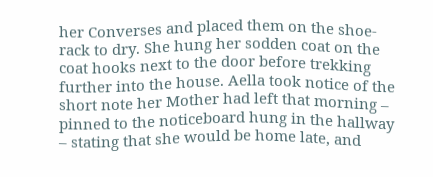her Converses and placed them on the shoe-rack to dry. She hung her sodden coat on the coat hooks next to the door before trekking further into the house. Aella took notice of the short note her Mother had left that morning – pinned to the noticeboard hung in the hallway – stating that she would be home late, and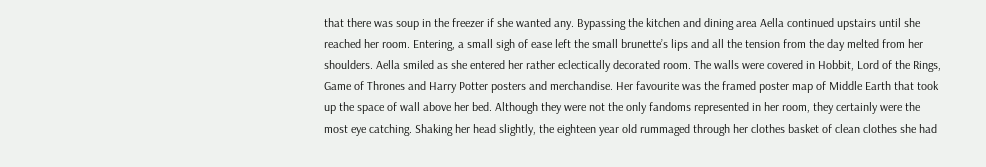that there was soup in the freezer if she wanted any. Bypassing the kitchen and dining area Aella continued upstairs until she reached her room. Entering, a small sigh of ease left the small brunette’s lips and all the tension from the day melted from her shoulders. Aella smiled as she entered her rather eclectically decorated room. The walls were covered in Hobbit, Lord of the Rings, Game of Thrones and Harry Potter posters and merchandise. Her favourite was the framed poster map of Middle Earth that took up the space of wall above her bed. Although they were not the only fandoms represented in her room, they certainly were the most eye catching. Shaking her head slightly, the eighteen year old rummaged through her clothes basket of clean clothes she had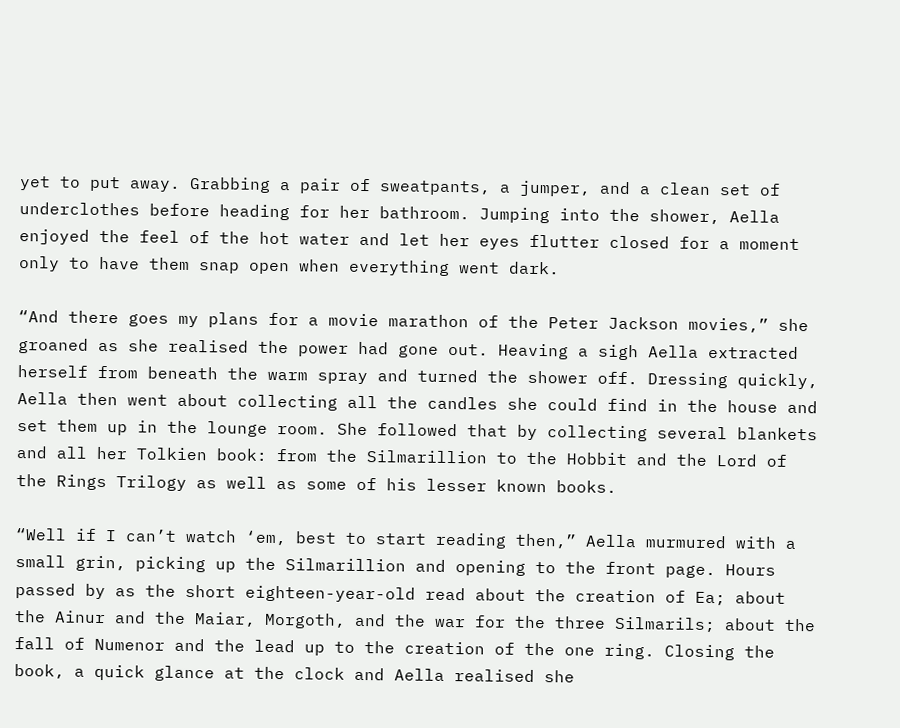yet to put away. Grabbing a pair of sweatpants, a jumper, and a clean set of underclothes before heading for her bathroom. Jumping into the shower, Aella enjoyed the feel of the hot water and let her eyes flutter closed for a moment only to have them snap open when everything went dark.

“And there goes my plans for a movie marathon of the Peter Jackson movies,” she groaned as she realised the power had gone out. Heaving a sigh Aella extracted herself from beneath the warm spray and turned the shower off. Dressing quickly, Aella then went about collecting all the candles she could find in the house and set them up in the lounge room. She followed that by collecting several blankets and all her Tolkien book: from the Silmarillion to the Hobbit and the Lord of the Rings Trilogy as well as some of his lesser known books.

“Well if I can’t watch ‘em, best to start reading then,” Aella murmured with a small grin, picking up the Silmarillion and opening to the front page. Hours passed by as the short eighteen-year-old read about the creation of Ea; about the Ainur and the Maiar, Morgoth, and the war for the three Silmarils; about the fall of Numenor and the lead up to the creation of the one ring. Closing the book, a quick glance at the clock and Aella realised she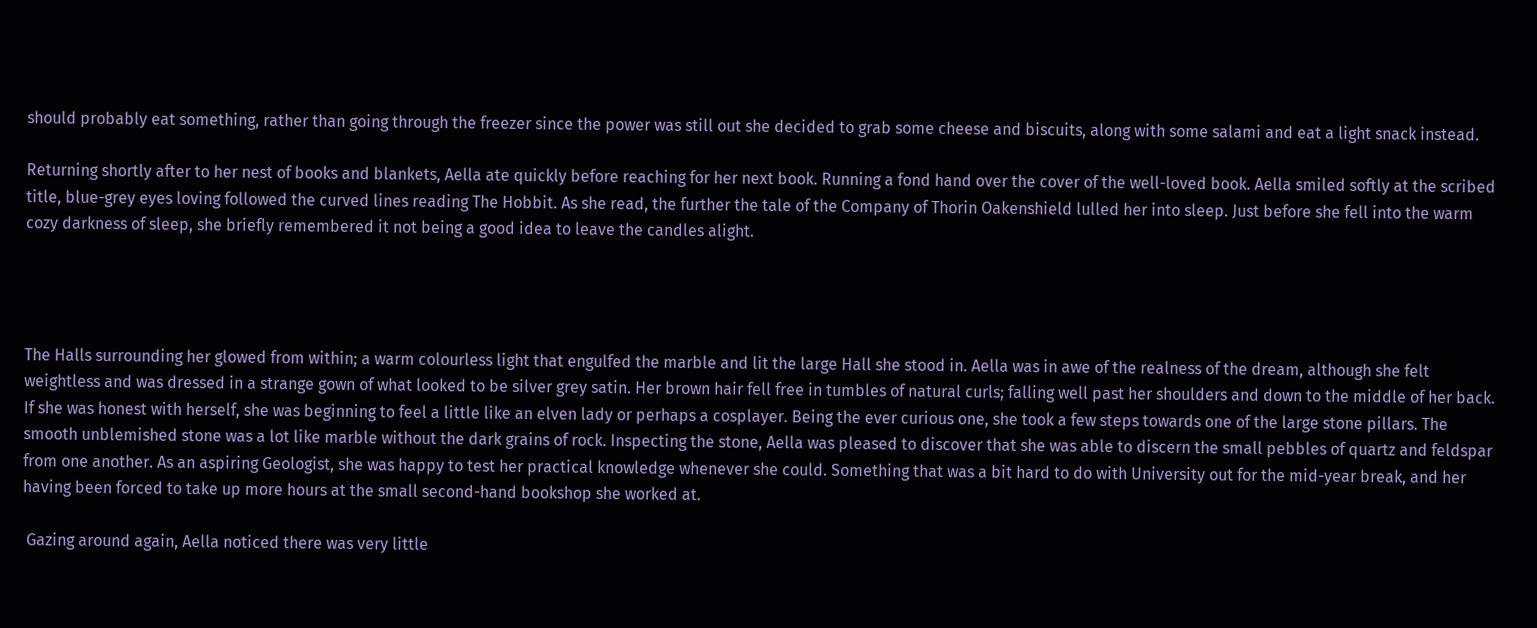should probably eat something, rather than going through the freezer since the power was still out she decided to grab some cheese and biscuits, along with some salami and eat a light snack instead.

Returning shortly after to her nest of books and blankets, Aella ate quickly before reaching for her next book. Running a fond hand over the cover of the well-loved book. Aella smiled softly at the scribed title, blue-grey eyes loving followed the curved lines reading The Hobbit. As she read, the further the tale of the Company of Thorin Oakenshield lulled her into sleep. Just before she fell into the warm cozy darkness of sleep, she briefly remembered it not being a good idea to leave the candles alight.




The Halls surrounding her glowed from within; a warm colourless light that engulfed the marble and lit the large Hall she stood in. Aella was in awe of the realness of the dream, although she felt weightless and was dressed in a strange gown of what looked to be silver grey satin. Her brown hair fell free in tumbles of natural curls; falling well past her shoulders and down to the middle of her back. If she was honest with herself, she was beginning to feel a little like an elven lady or perhaps a cosplayer. Being the ever curious one, she took a few steps towards one of the large stone pillars. The smooth unblemished stone was a lot like marble without the dark grains of rock. Inspecting the stone, Aella was pleased to discover that she was able to discern the small pebbles of quartz and feldspar from one another. As an aspiring Geologist, she was happy to test her practical knowledge whenever she could. Something that was a bit hard to do with University out for the mid-year break, and her having been forced to take up more hours at the small second-hand bookshop she worked at.

 Gazing around again, Aella noticed there was very little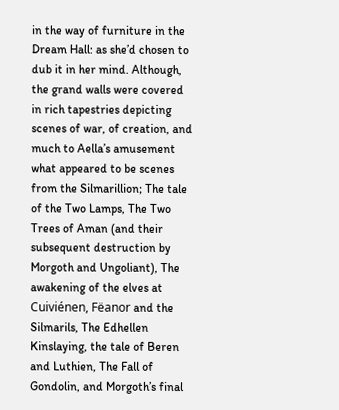in the way of furniture in the Dream Hall: as she’d chosen to dub it in her mind. Although, the grand walls were covered in rich tapestries depicting scenes of war, of creation, and much to Aella’s amusement what appeared to be scenes from the Silmarillion; The tale of the Two Lamps, The Two Trees of Aman (and their subsequent destruction by Morgoth and Ungoliant), The awakening of the elves at Cuiviénen, Fëanor and the Silmarils, The Edhellen Kinslaying, the tale of Beren and Luthien, The Fall of Gondolin, and Morgoth’s final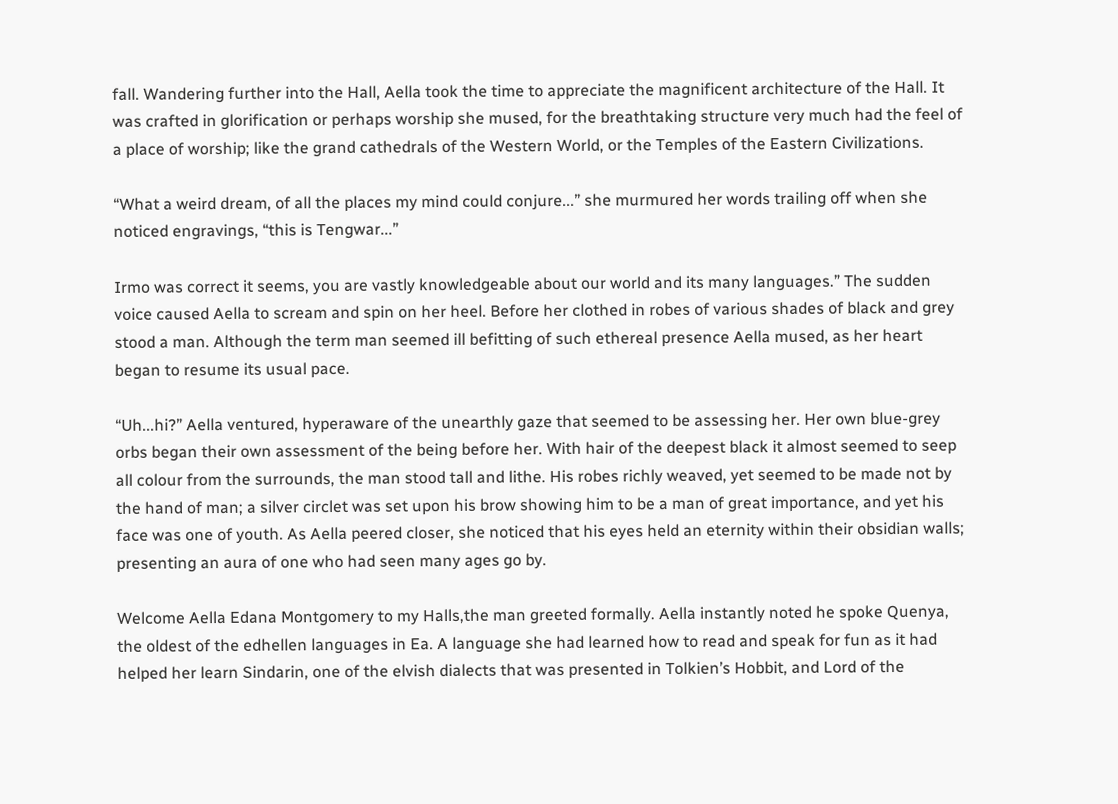fall. Wandering further into the Hall, Aella took the time to appreciate the magnificent architecture of the Hall. It was crafted in glorification or perhaps worship she mused, for the breathtaking structure very much had the feel of a place of worship; like the grand cathedrals of the Western World, or the Temples of the Eastern Civilizations.

“What a weird dream, of all the places my mind could conjure...” she murmured her words trailing off when she noticed engravings, “this is Tengwar...”

Irmo was correct it seems, you are vastly knowledgeable about our world and its many languages.” The sudden voice caused Aella to scream and spin on her heel. Before her clothed in robes of various shades of black and grey stood a man. Although the term man seemed ill befitting of such ethereal presence Aella mused, as her heart began to resume its usual pace.

“Uh...hi?” Aella ventured, hyperaware of the unearthly gaze that seemed to be assessing her. Her own blue-grey orbs began their own assessment of the being before her. With hair of the deepest black it almost seemed to seep all colour from the surrounds, the man stood tall and lithe. His robes richly weaved, yet seemed to be made not by the hand of man; a silver circlet was set upon his brow showing him to be a man of great importance, and yet his face was one of youth. As Aella peered closer, she noticed that his eyes held an eternity within their obsidian walls; presenting an aura of one who had seen many ages go by.

Welcome Aella Edana Montgomery to my Halls,the man greeted formally. Aella instantly noted he spoke Quenya, the oldest of the edhellen languages in Ea. A language she had learned how to read and speak for fun as it had helped her learn Sindarin, one of the elvish dialects that was presented in Tolkien’s Hobbit, and Lord of the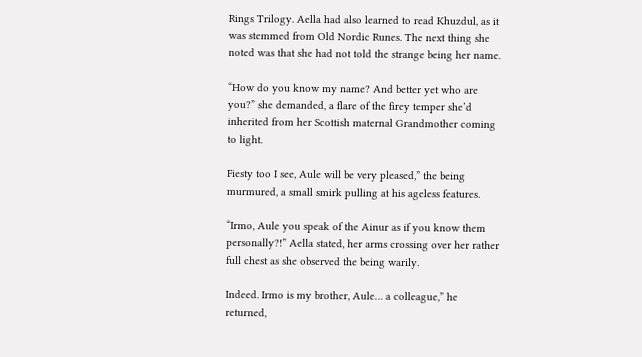Rings Trilogy. Aella had also learned to read Khuzdul, as it was stemmed from Old Nordic Runes. The next thing she noted was that she had not told the strange being her name.

“How do you know my name? And better yet who are you?” she demanded, a flare of the firey temper she’d inherited from her Scottish maternal Grandmother coming to light.

Fiesty too I see, Aule will be very pleased,” the being murmured, a small smirk pulling at his ageless features.

“Irmo, Aule you speak of the Ainur as if you know them personally?!” Aella stated, her arms crossing over her rather full chest as she observed the being warily.

Indeed. Irmo is my brother, Aule… a colleague,” he returned,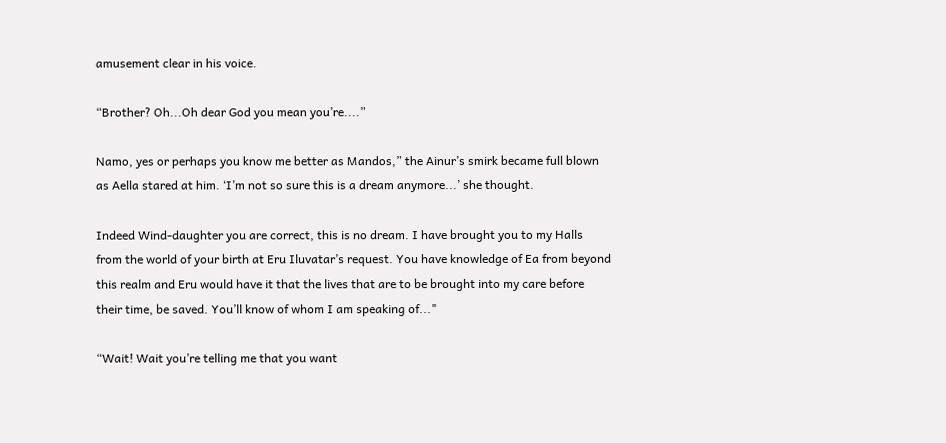amusement clear in his voice.

“Brother? Oh...Oh dear God you mean you’re....”

Namo, yes or perhaps you know me better as Mandos,” the Ainur’s smirk became full blown as Aella stared at him. ‘I’m not so sure this is a dream anymore...’ she thought.

Indeed Wind-daughter you are correct, this is no dream. I have brought you to my Halls from the world of your birth at Eru Iluvatar’s request. You have knowledge of Ea from beyond this realm and Eru would have it that the lives that are to be brought into my care before their time, be saved. You’ll know of whom I am speaking of..."

“Wait! Wait you’re telling me that you want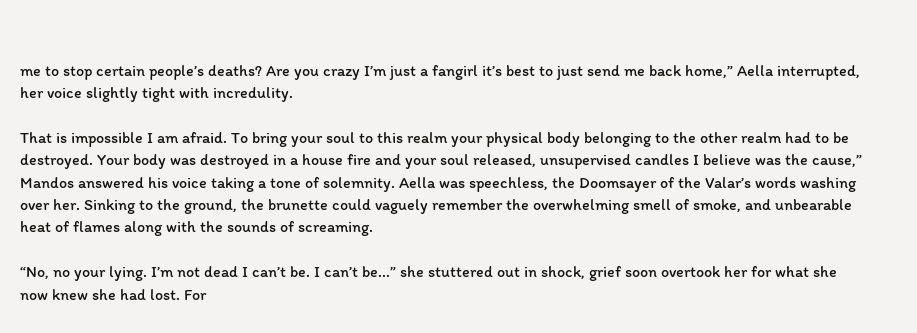me to stop certain people’s deaths? Are you crazy I’m just a fangirl it’s best to just send me back home,” Aella interrupted, her voice slightly tight with incredulity.

That is impossible I am afraid. To bring your soul to this realm your physical body belonging to the other realm had to be destroyed. Your body was destroyed in a house fire and your soul released, unsupervised candles I believe was the cause,” Mandos answered his voice taking a tone of solemnity. Aella was speechless, the Doomsayer of the Valar’s words washing over her. Sinking to the ground, the brunette could vaguely remember the overwhelming smell of smoke, and unbearable heat of flames along with the sounds of screaming.

“No, no your lying. I’m not dead I can’t be. I can’t be...” she stuttered out in shock, grief soon overtook her for what she now knew she had lost. For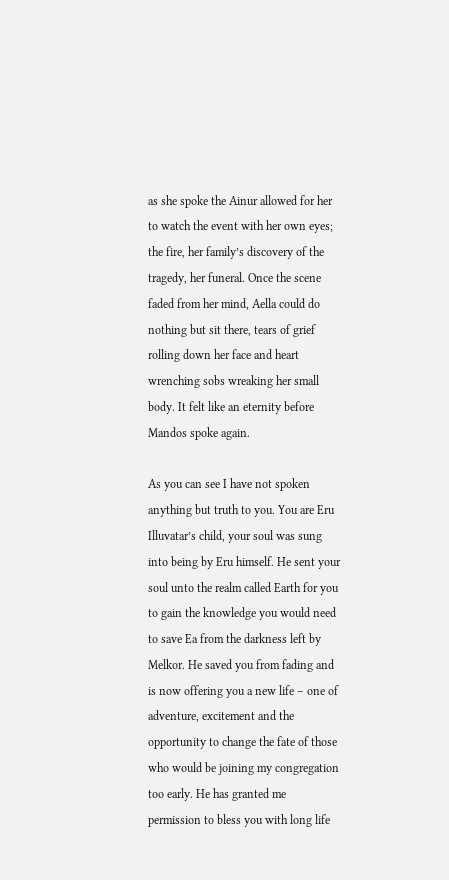as she spoke the Ainur allowed for her to watch the event with her own eyes; the fire, her family’s discovery of the tragedy, her funeral. Once the scene faded from her mind, Aella could do nothing but sit there, tears of grief rolling down her face and heart wrenching sobs wreaking her small body. It felt like an eternity before Mandos spoke again.

As you can see I have not spoken anything but truth to you. You are Eru Illuvatar’s child, your soul was sung into being by Eru himself. He sent your soul unto the realm called Earth for you to gain the knowledge you would need to save Ea from the darkness left by Melkor. He saved you from fading and is now offering you a new life – one of adventure, excitement and the opportunity to change the fate of those who would be joining my congregation too early. He has granted me permission to bless you with long life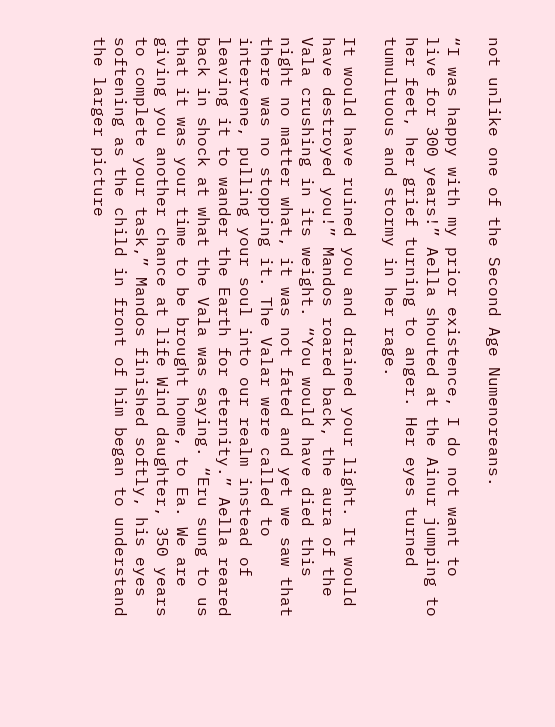not unlike one of the Second Age Numenoreans.

“I was happy with my prior existence, I do not want to live for 300 years!” Aella shouted at the Ainur jumping to her feet, her grief turning to anger. Her eyes turned tumultuous and stormy in her rage.

It would have ruined you and drained your light. It would have destroyed you!” Mandos roared back, the aura of the Vala crushing in its weight. “You would have died this night no matter what, it was not fated and yet we saw that there was no stopping it. The Valar were called to intervene, pulling your soul into our realm instead of leaving it to wander the Earth for eternity.” Aella reared back in shock at what the Vala was saying. “Eru sung to us that it was your time to be brought home, to Ea. We are giving you another chance at life Wind daughter, 350 years to complete your task,” Mandos finished softly, his eyes softening as the child in front of him began to understand the larger picture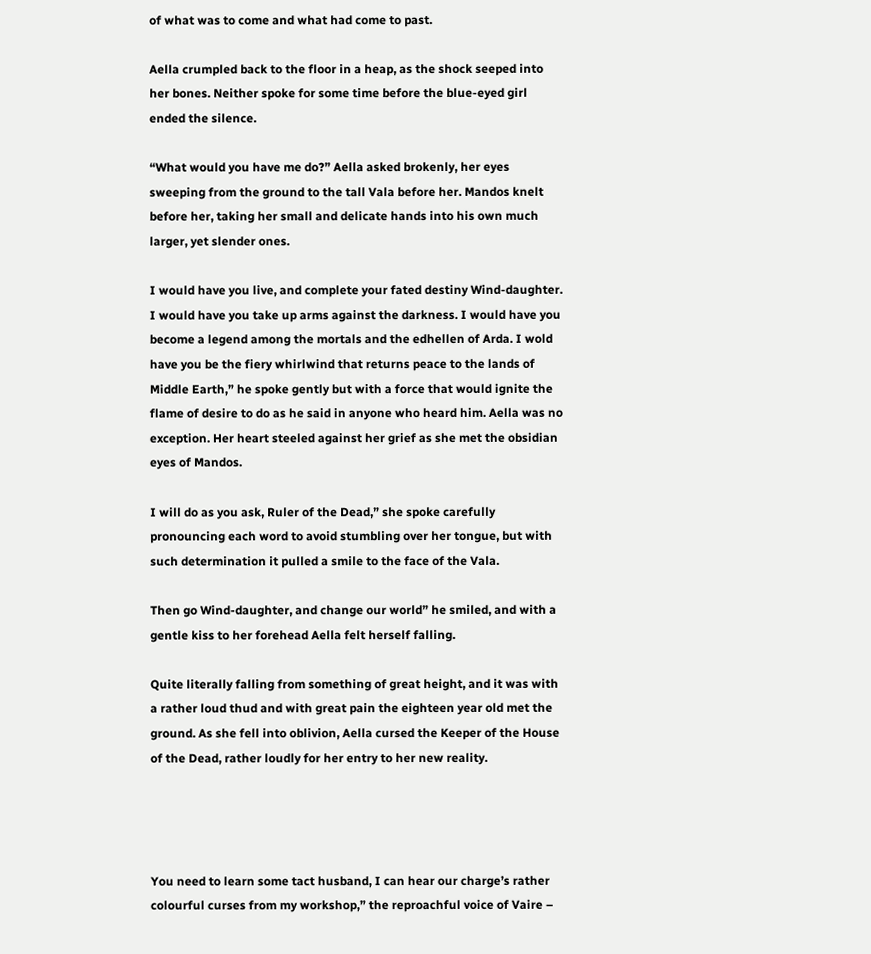of what was to come and what had come to past.

Aella crumpled back to the floor in a heap, as the shock seeped into her bones. Neither spoke for some time before the blue-eyed girl ended the silence.

“What would you have me do?” Aella asked brokenly, her eyes sweeping from the ground to the tall Vala before her. Mandos knelt before her, taking her small and delicate hands into his own much larger, yet slender ones.

I would have you live, and complete your fated destiny Wind-daughter. I would have you take up arms against the darkness. I would have you become a legend among the mortals and the edhellen of Arda. I wold have you be the fiery whirlwind that returns peace to the lands of Middle Earth,” he spoke gently but with a force that would ignite the flame of desire to do as he said in anyone who heard him. Aella was no exception. Her heart steeled against her grief as she met the obsidian eyes of Mandos.

I will do as you ask, Ruler of the Dead,” she spoke carefully pronouncing each word to avoid stumbling over her tongue, but with such determination it pulled a smile to the face of the Vala.

Then go Wind-daughter, and change our world” he smiled, and with a gentle kiss to her forehead Aella felt herself falling.

Quite literally falling from something of great height, and it was with a rather loud thud and with great pain the eighteen year old met the ground. As she fell into oblivion, Aella cursed the Keeper of the House of the Dead, rather loudly for her entry to her new reality.




You need to learn some tact husband, I can hear our charge’s rather colourful curses from my workshop,” the reproachful voice of Vaire –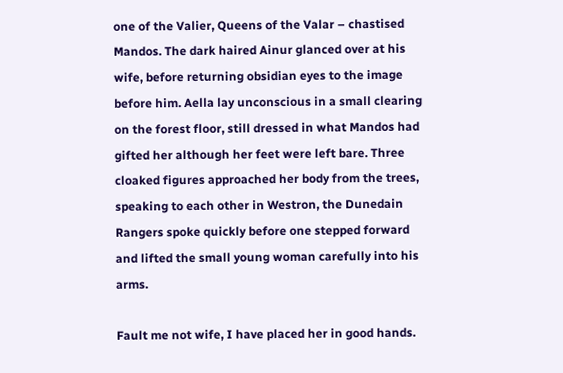one of the Valier, Queens of the Valar – chastised Mandos. The dark haired Ainur glanced over at his wife, before returning obsidian eyes to the image before him. Aella lay unconscious in a small clearing on the forest floor, still dressed in what Mandos had gifted her although her feet were left bare. Three cloaked figures approached her body from the trees, speaking to each other in Westron, the Dunedain Rangers spoke quickly before one stepped forward and lifted the small young woman carefully into his arms.

Fault me not wife, I have placed her in good hands.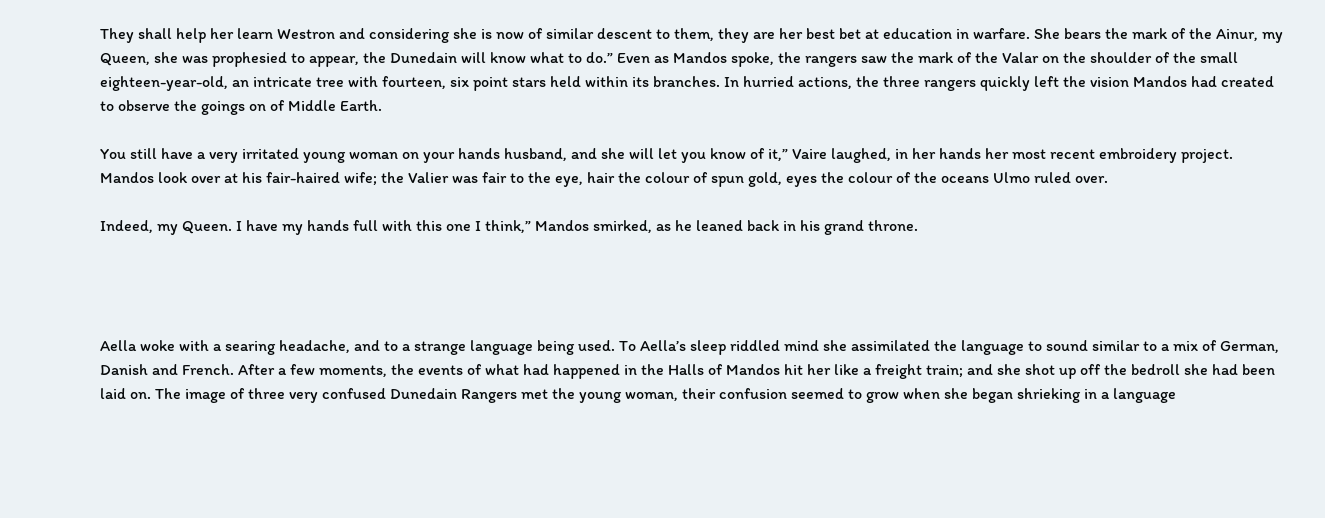They shall help her learn Westron and considering she is now of similar descent to them, they are her best bet at education in warfare. She bears the mark of the Ainur, my Queen, she was prophesied to appear, the Dunedain will know what to do.” Even as Mandos spoke, the rangers saw the mark of the Valar on the shoulder of the small eighteen-year-old, an intricate tree with fourteen, six point stars held within its branches. In hurried actions, the three rangers quickly left the vision Mandos had created to observe the goings on of Middle Earth.

You still have a very irritated young woman on your hands husband, and she will let you know of it,” Vaire laughed, in her hands her most recent embroidery project. Mandos look over at his fair-haired wife; the Valier was fair to the eye, hair the colour of spun gold, eyes the colour of the oceans Ulmo ruled over.

Indeed, my Queen. I have my hands full with this one I think,” Mandos smirked, as he leaned back in his grand throne.




Aella woke with a searing headache, and to a strange language being used. To Aella’s sleep riddled mind she assimilated the language to sound similar to a mix of German, Danish and French. After a few moments, the events of what had happened in the Halls of Mandos hit her like a freight train; and she shot up off the bedroll she had been laid on. The image of three very confused Dunedain Rangers met the young woman, their confusion seemed to grow when she began shrieking in a language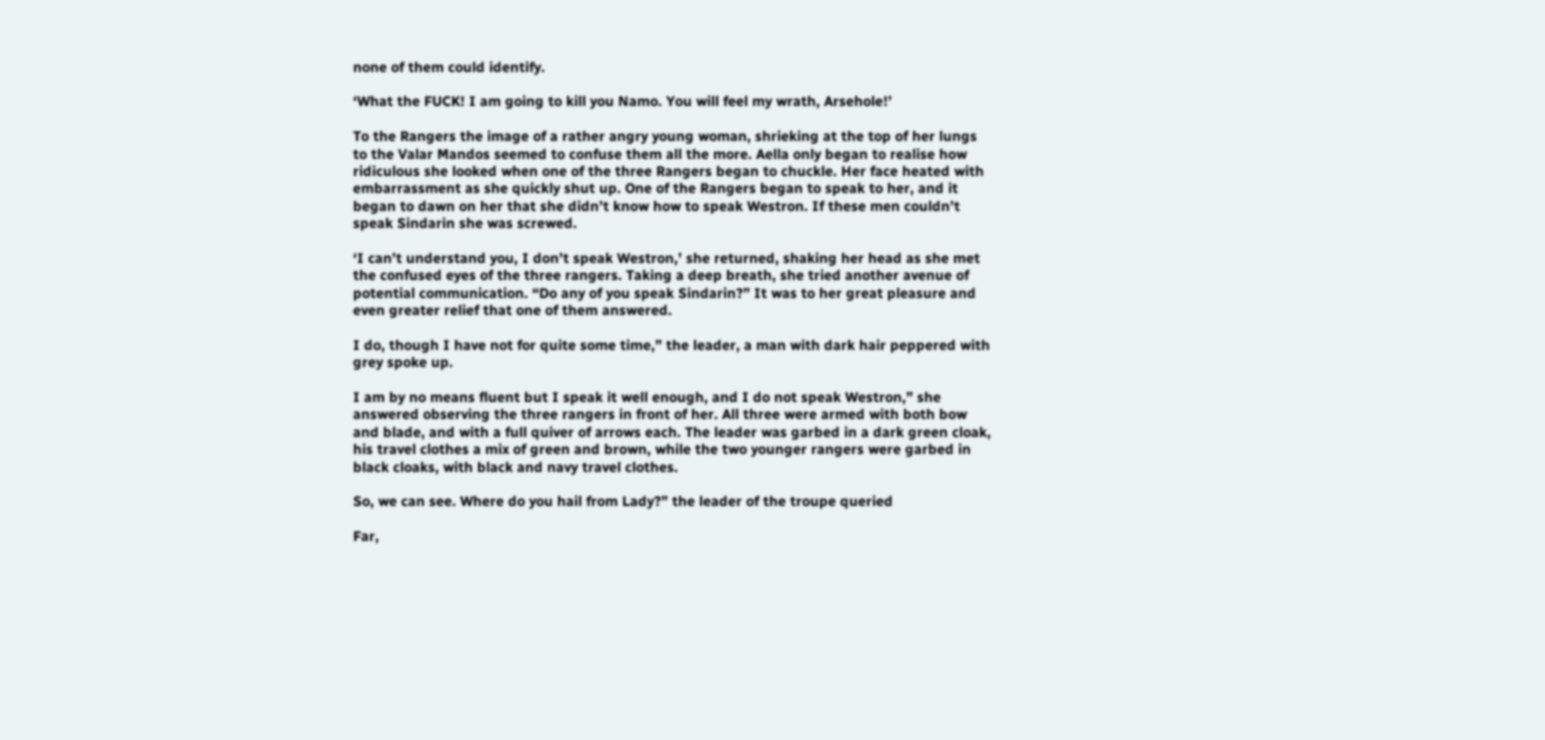none of them could identify.

‘What the FUCK! I am going to kill you Namo. You will feel my wrath, Arsehole!’

To the Rangers the image of a rather angry young woman, shrieking at the top of her lungs to the Valar Mandos seemed to confuse them all the more. Aella only began to realise how ridiculous she looked when one of the three Rangers began to chuckle. Her face heated with embarrassment as she quickly shut up. One of the Rangers began to speak to her, and it began to dawn on her that she didn’t know how to speak Westron. If these men couldn’t speak Sindarin she was screwed.

‘I can’t understand you, I don’t speak Westron,’ she returned, shaking her head as she met the confused eyes of the three rangers. Taking a deep breath, she tried another avenue of potential communication. “Do any of you speak Sindarin?” It was to her great pleasure and even greater relief that one of them answered.

I do, though I have not for quite some time,” the leader, a man with dark hair peppered with grey spoke up.

I am by no means fluent but I speak it well enough, and I do not speak Westron,” she answered observing the three rangers in front of her. All three were armed with both bow and blade, and with a full quiver of arrows each. The leader was garbed in a dark green cloak, his travel clothes a mix of green and brown, while the two younger rangers were garbed in black cloaks, with black and navy travel clothes.

So, we can see. Where do you hail from Lady?” the leader of the troupe queried

Far,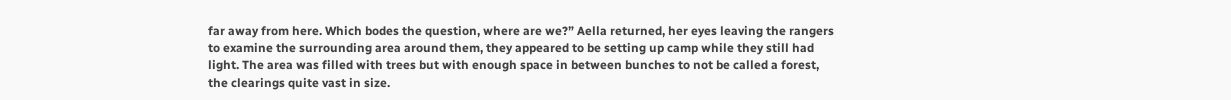far away from here. Which bodes the question, where are we?” Aella returned, her eyes leaving the rangers to examine the surrounding area around them, they appeared to be setting up camp while they still had light. The area was filled with trees but with enough space in between bunches to not be called a forest, the clearings quite vast in size.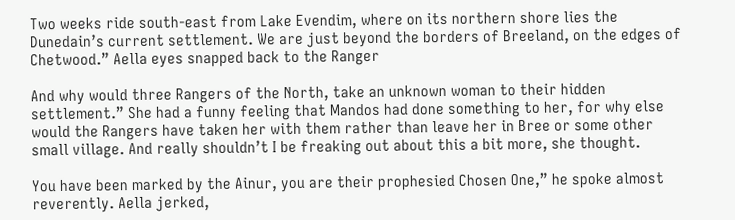Two weeks ride south-east from Lake Evendim, where on its northern shore lies the Dunedain’s current settlement. We are just beyond the borders of Breeland, on the edges of Chetwood.” Aella eyes snapped back to the Ranger

And why would three Rangers of the North, take an unknown woman to their hidden settlement.” She had a funny feeling that Mandos had done something to her, for why else would the Rangers have taken her with them rather than leave her in Bree or some other small village. And really shouldn’t I be freaking out about this a bit more, she thought.

You have been marked by the Ainur, you are their prophesied Chosen One,” he spoke almost reverently. Aella jerked,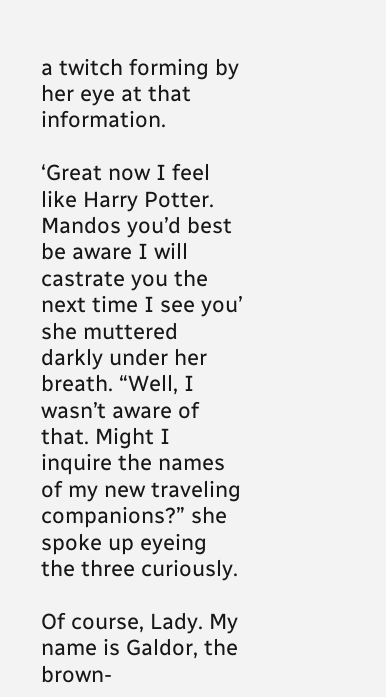a twitch forming by her eye at that information.

‘Great now I feel like Harry Potter. Mandos you’d best be aware I will castrate you the next time I see you’ she muttered darkly under her breath. “Well, I wasn’t aware of that. Might I inquire the names of my new traveling companions?” she spoke up eyeing the three curiously.

Of course, Lady. My name is Galdor, the brown-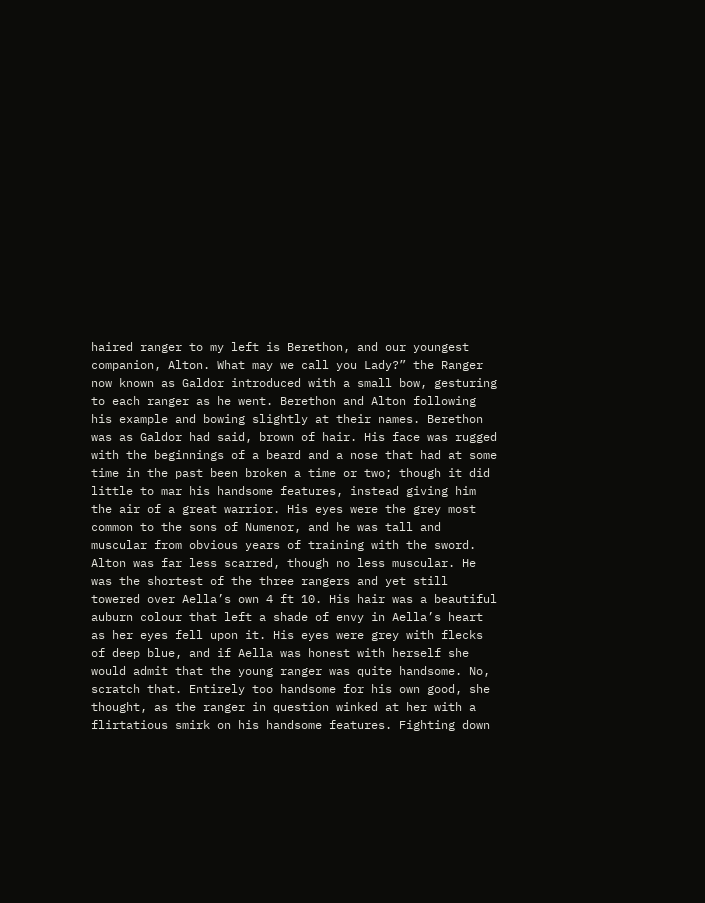haired ranger to my left is Berethon, and our youngest companion, Alton. What may we call you Lady?” the Ranger now known as Galdor introduced with a small bow, gesturing to each ranger as he went. Berethon and Alton following his example and bowing slightly at their names. Berethon was as Galdor had said, brown of hair. His face was rugged with the beginnings of a beard and a nose that had at some time in the past been broken a time or two; though it did little to mar his handsome features, instead giving him the air of a great warrior. His eyes were the grey most common to the sons of Numenor, and he was tall and muscular from obvious years of training with the sword. Alton was far less scarred, though no less muscular. He was the shortest of the three rangers and yet still towered over Aella’s own 4 ft 10. His hair was a beautiful auburn colour that left a shade of envy in Aella’s heart as her eyes fell upon it. His eyes were grey with flecks of deep blue, and if Aella was honest with herself she would admit that the young ranger was quite handsome. No, scratch that. Entirely too handsome for his own good, she thought, as the ranger in question winked at her with a flirtatious smirk on his handsome features. Fighting down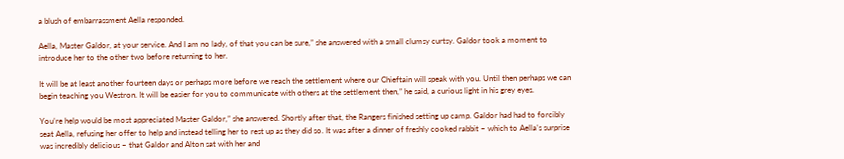a blush of embarrassment Aella responded.

Aella, Master Galdor, at your service. And I am no lady, of that you can be sure,” she answered with a small clumsy curtsy. Galdor took a moment to introduce her to the other two before returning to her.

It will be at least another fourteen days or perhaps more before we reach the settlement where our Chieftain will speak with you. Until then perhaps we can begin teaching you Westron. It will be easier for you to communicate with others at the settlement then,” he said, a curious light in his grey eyes.

You’re help would be most appreciated Master Galdor,” she answered. Shortly after that, the Rangers finished setting up camp. Galdor had had to forcibly seat Aella, refusing her offer to help and instead telling her to rest up as they did so. It was after a dinner of freshly cooked rabbit – which to Aella’s surprise was incredibly delicious – that Galdor and Alton sat with her and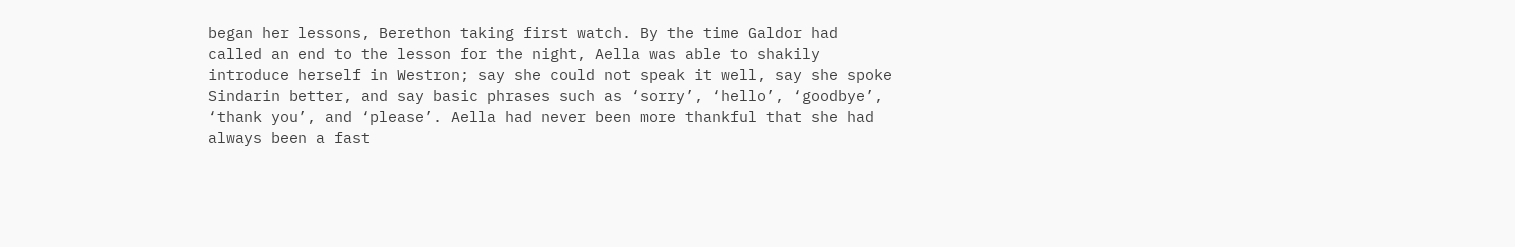began her lessons, Berethon taking first watch. By the time Galdor had called an end to the lesson for the night, Aella was able to shakily introduce herself in Westron; say she could not speak it well, say she spoke Sindarin better, and say basic phrases such as ‘sorry’, ‘hello’, ‘goodbye’, ‘thank you’, and ‘please’. Aella had never been more thankful that she had always been a fast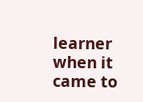learner when it came to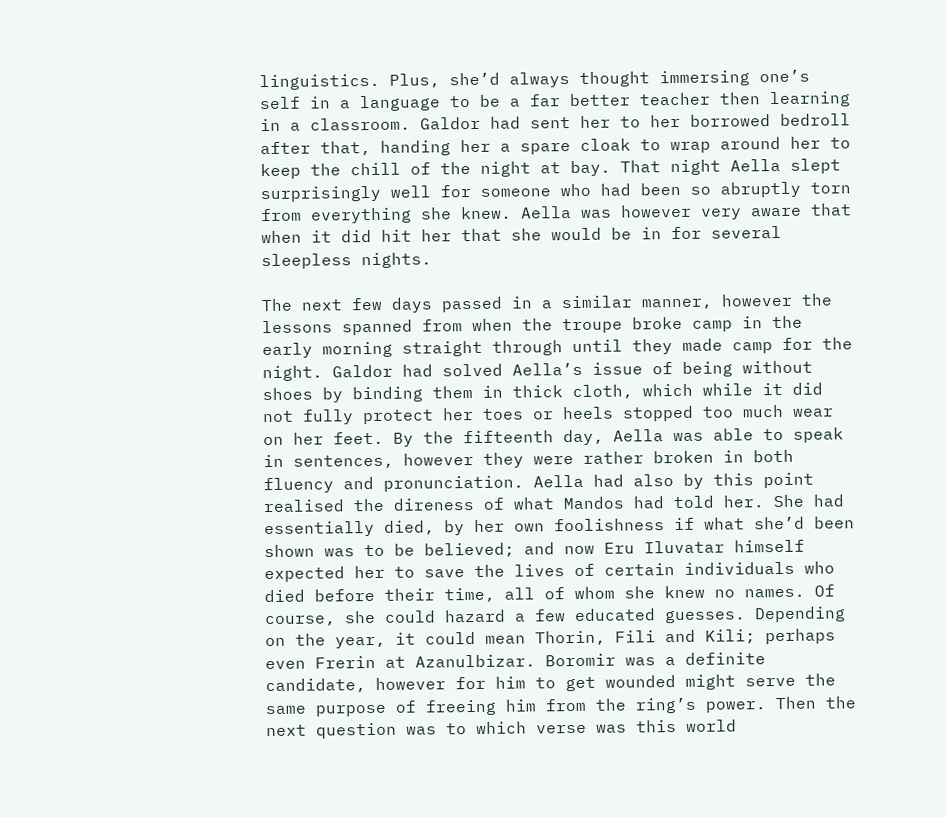linguistics. Plus, she’d always thought immersing one’s self in a language to be a far better teacher then learning in a classroom. Galdor had sent her to her borrowed bedroll after that, handing her a spare cloak to wrap around her to keep the chill of the night at bay. That night Aella slept surprisingly well for someone who had been so abruptly torn from everything she knew. Aella was however very aware that when it did hit her that she would be in for several sleepless nights.

The next few days passed in a similar manner, however the lessons spanned from when the troupe broke camp in the early morning straight through until they made camp for the night. Galdor had solved Aella’s issue of being without shoes by binding them in thick cloth, which while it did not fully protect her toes or heels stopped too much wear on her feet. By the fifteenth day, Aella was able to speak in sentences, however they were rather broken in both fluency and pronunciation. Aella had also by this point realised the direness of what Mandos had told her. She had essentially died, by her own foolishness if what she’d been shown was to be believed; and now Eru Iluvatar himself expected her to save the lives of certain individuals who died before their time, all of whom she knew no names. Of course, she could hazard a few educated guesses. Depending on the year, it could mean Thorin, Fili and Kili; perhaps even Frerin at Azanulbizar. Boromir was a definite candidate, however for him to get wounded might serve the same purpose of freeing him from the ring’s power. Then the next question was to which verse was this world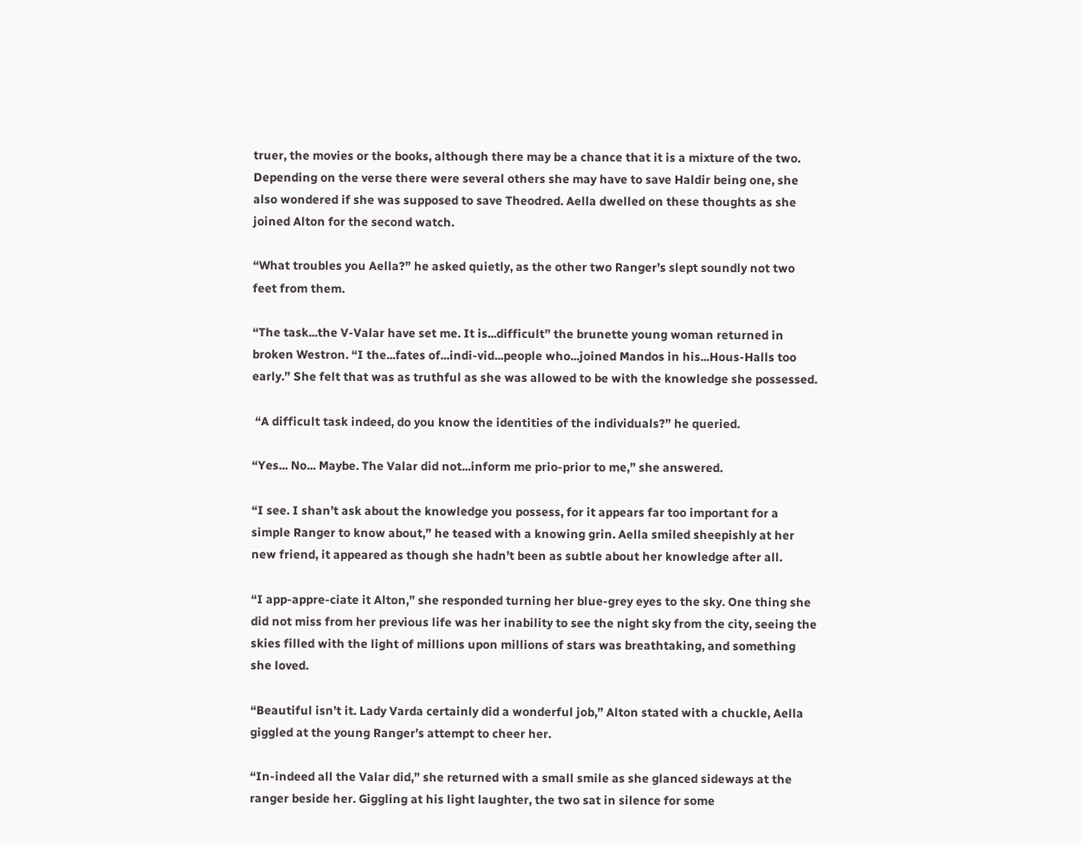truer, the movies or the books, although there may be a chance that it is a mixture of the two. Depending on the verse there were several others she may have to save Haldir being one, she also wondered if she was supposed to save Theodred. Aella dwelled on these thoughts as she joined Alton for the second watch.

“What troubles you Aella?” he asked quietly, as the other two Ranger’s slept soundly not two feet from them.

“The task...the V-Valar have set me. It is...difficult” the brunette young woman returned in broken Westron. “I the...fates of...indi-vid...people who...joined Mandos in his...Hous-Halls too early.” She felt that was as truthful as she was allowed to be with the knowledge she possessed.

 “A difficult task indeed, do you know the identities of the individuals?” he queried.

“Yes... No... Maybe. The Valar did not...inform me prio-prior to me,” she answered.

“I see. I shan’t ask about the knowledge you possess, for it appears far too important for a simple Ranger to know about,” he teased with a knowing grin. Aella smiled sheepishly at her new friend, it appeared as though she hadn’t been as subtle about her knowledge after all.

“I app-appre-ciate it Alton,” she responded turning her blue-grey eyes to the sky. One thing she did not miss from her previous life was her inability to see the night sky from the city, seeing the skies filled with the light of millions upon millions of stars was breathtaking, and something she loved.

“Beautiful isn’t it. Lady Varda certainly did a wonderful job,” Alton stated with a chuckle, Aella giggled at the young Ranger’s attempt to cheer her.

“In-indeed all the Valar did,” she returned with a small smile as she glanced sideways at the ranger beside her. Giggling at his light laughter, the two sat in silence for some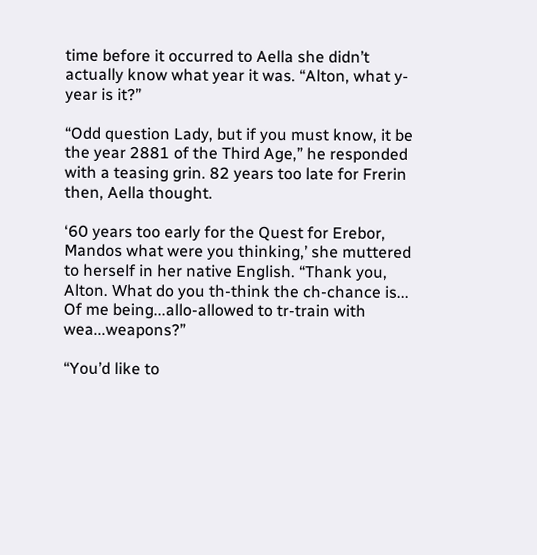time before it occurred to Aella she didn’t actually know what year it was. “Alton, what y-year is it?”

“Odd question Lady, but if you must know, it be the year 2881 of the Third Age,” he responded with a teasing grin. 82 years too late for Frerin then, Aella thought.

‘60 years too early for the Quest for Erebor, Mandos what were you thinking,’ she muttered to herself in her native English. “Thank you, Alton. What do you th-think the ch-chance is... Of me being...allo-allowed to tr-train with wea...weapons?”

“You’d like to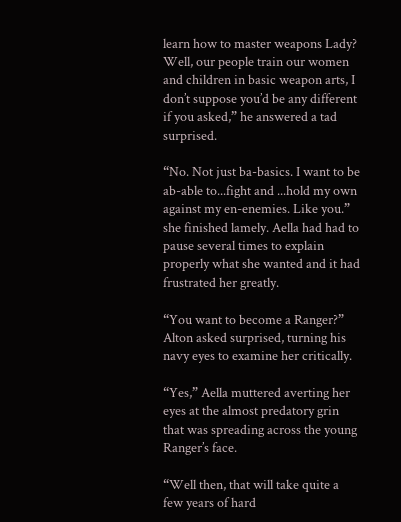learn how to master weapons Lady? Well, our people train our women and children in basic weapon arts, I don’t suppose you’d be any different if you asked,” he answered a tad surprised.

“No. Not just ba-basics. I want to be ab-able to...fight and ...hold my own against my en-enemies. Like you.” she finished lamely. Aella had had to pause several times to explain properly what she wanted and it had frustrated her greatly.

“You want to become a Ranger?” Alton asked surprised, turning his navy eyes to examine her critically.

“Yes,” Aella muttered averting her eyes at the almost predatory grin that was spreading across the young Ranger’s face.

“Well then, that will take quite a few years of hard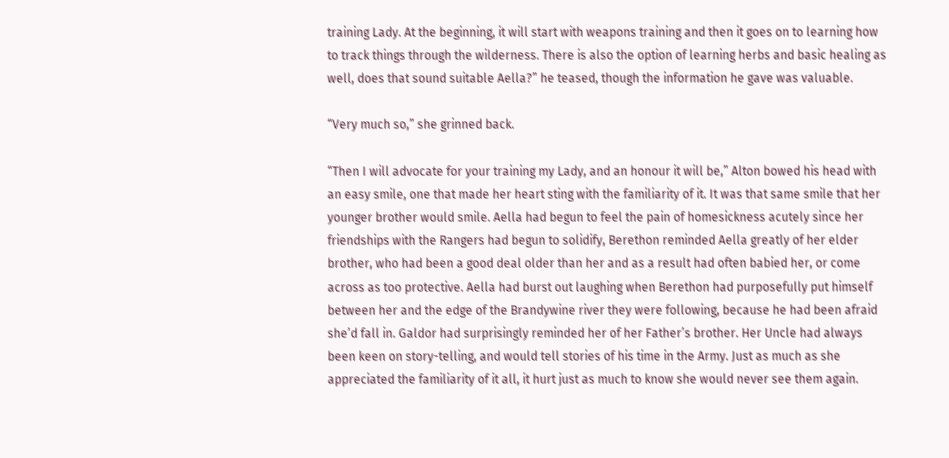training Lady. At the beginning, it will start with weapons training and then it goes on to learning how to track things through the wilderness. There is also the option of learning herbs and basic healing as well, does that sound suitable Aella?” he teased, though the information he gave was valuable.

“Very much so,” she grinned back.

“Then I will advocate for your training my Lady, and an honour it will be,” Alton bowed his head with an easy smile, one that made her heart sting with the familiarity of it. It was that same smile that her younger brother would smile. Aella had begun to feel the pain of homesickness acutely since her friendships with the Rangers had begun to solidify, Berethon reminded Aella greatly of her elder brother, who had been a good deal older than her and as a result had often babied her, or come across as too protective. Aella had burst out laughing when Berethon had purposefully put himself between her and the edge of the Brandywine river they were following, because he had been afraid she’d fall in. Galdor had surprisingly reminded her of her Father’s brother. Her Uncle had always been keen on story-telling, and would tell stories of his time in the Army. Just as much as she appreciated the familiarity of it all, it hurt just as much to know she would never see them again.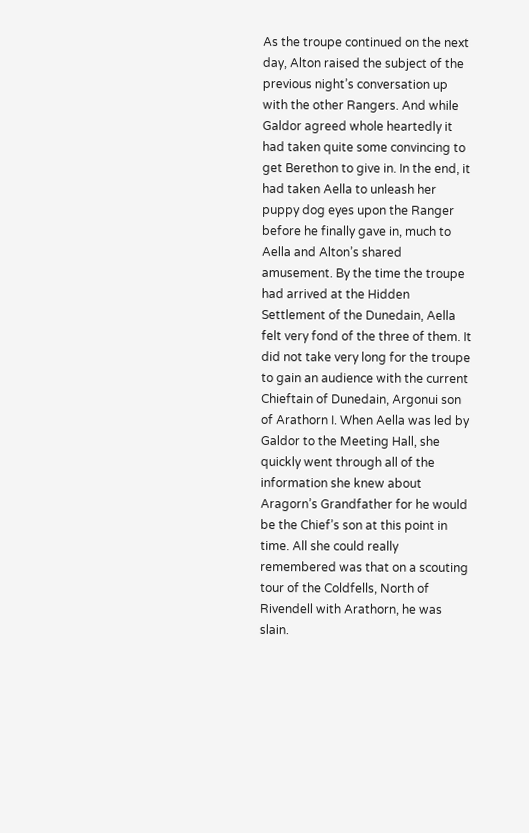As the troupe continued on the next day, Alton raised the subject of the previous night’s conversation up with the other Rangers. And while Galdor agreed whole heartedly it had taken quite some convincing to get Berethon to give in. In the end, it had taken Aella to unleash her puppy dog eyes upon the Ranger before he finally gave in, much to Aella and Alton’s shared amusement. By the time the troupe had arrived at the Hidden Settlement of the Dunedain, Aella felt very fond of the three of them. It did not take very long for the troupe to gain an audience with the current Chieftain of Dunedain, Argonui son of Arathorn I. When Aella was led by Galdor to the Meeting Hall, she quickly went through all of the information she knew about Aragorn’s Grandfather for he would be the Chief’s son at this point in time. All she could really remembered was that on a scouting tour of the Coldfells, North of Rivendell with Arathorn, he was slain.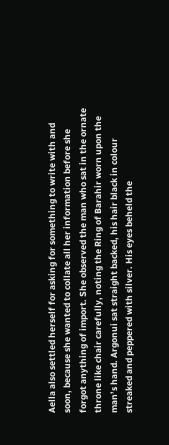Aella also settled herself for asking for something to write with and soon, because she wanted to collate all her information before she forgot anything of import. She observed the man who sat in the ornate throne like chair carefully, noting the Ring of Barahir worn upon the man’s hand. Argonui sat straight backed, his hair black in colour streaked and peppered with silver. His eyes beheld the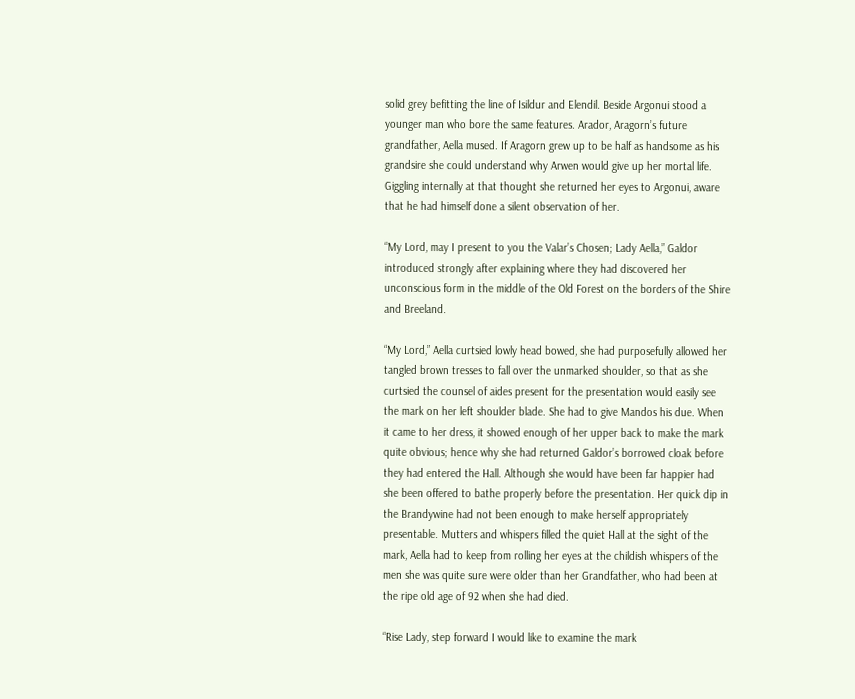solid grey befitting the line of Isildur and Elendil. Beside Argonui stood a younger man who bore the same features. Arador, Aragorn’s future grandfather, Aella mused. If Aragorn grew up to be half as handsome as his grandsire she could understand why Arwen would give up her mortal life. Giggling internally at that thought she returned her eyes to Argonui, aware that he had himself done a silent observation of her.

“My Lord, may I present to you the Valar’s Chosen; Lady Aella,” Galdor introduced strongly after explaining where they had discovered her unconscious form in the middle of the Old Forest on the borders of the Shire and Breeland.

“My Lord,” Aella curtsied lowly head bowed, she had purposefully allowed her tangled brown tresses to fall over the unmarked shoulder, so that as she curtsied the counsel of aides present for the presentation would easily see the mark on her left shoulder blade. She had to give Mandos his due. When it came to her dress, it showed enough of her upper back to make the mark quite obvious; hence why she had returned Galdor’s borrowed cloak before they had entered the Hall. Although she would have been far happier had she been offered to bathe properly before the presentation. Her quick dip in the Brandywine had not been enough to make herself appropriately presentable. Mutters and whispers filled the quiet Hall at the sight of the mark, Aella had to keep from rolling her eyes at the childish whispers of the men she was quite sure were older than her Grandfather, who had been at the ripe old age of 92 when she had died.

“Rise Lady, step forward I would like to examine the mark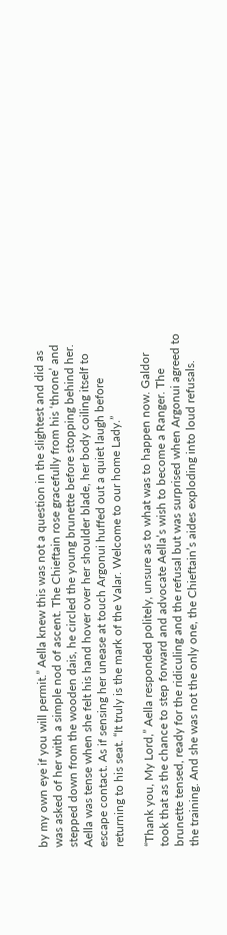by my own eye if you will permit.” Aella knew this was not a question in the slightest and did as was asked of her with a simple nod of ascent. The Chieftain rose gracefully from his ‘throne’ and stepped down from the wooden dais, he circled the young brunette before stopping behind her. Aella was tense when she felt his hand hover over her shoulder blade, her body coiling itself to escape contact. As if sensing her unease at touch Argonui huffed out a quiet laugh before returning to his seat. “It truly is the mark of the Valar. Welcome to our home Lady.”

“Thank you, My Lord,” Aella responded politely, unsure as to what was to happen now. Galdor took that as the chance to step forward and advocate Aella’s wish to become a Ranger. The brunette tensed, ready for the ridiculing and the refusal but was surprised when Argonui agreed to the training. And she was not the only one, the Chieftain’s aides exploding into loud refusals.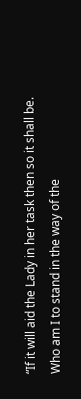“If it will aid the Lady in her task then so it shall be. Who am I to stand in the way of the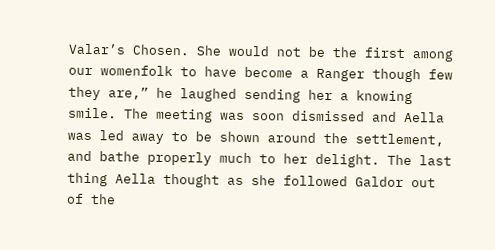Valar’s Chosen. She would not be the first among our womenfolk to have become a Ranger though few they are,” he laughed sending her a knowing smile. The meeting was soon dismissed and Aella was led away to be shown around the settlement, and bathe properly much to her delight. The last thing Aella thought as she followed Galdor out of the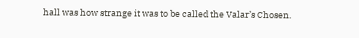hall was how strange it was to be called the Valar’s Chosen.